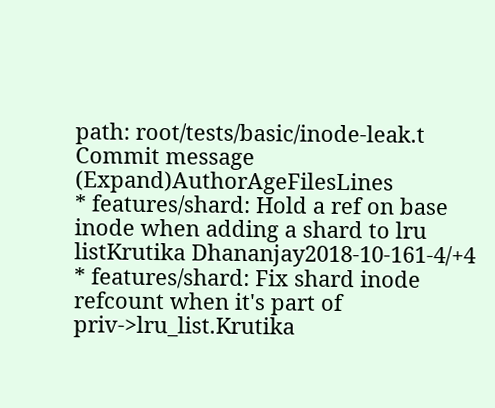path: root/tests/basic/inode-leak.t
Commit message (Expand)AuthorAgeFilesLines
* features/shard: Hold a ref on base inode when adding a shard to lru listKrutika Dhananjay2018-10-161-4/+4
* features/shard: Fix shard inode refcount when it's part of priv->lru_list.Krutika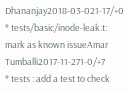Dhananjay2018-03-021-17/+0
* tests/basic/inode-leak.t: mark as known issueAmar Tumballi2017-11-271-0/+7
* tests : add a test to check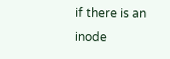if there is an inode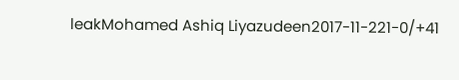leakMohamed Ashiq Liyazudeen2017-11-221-0/+41